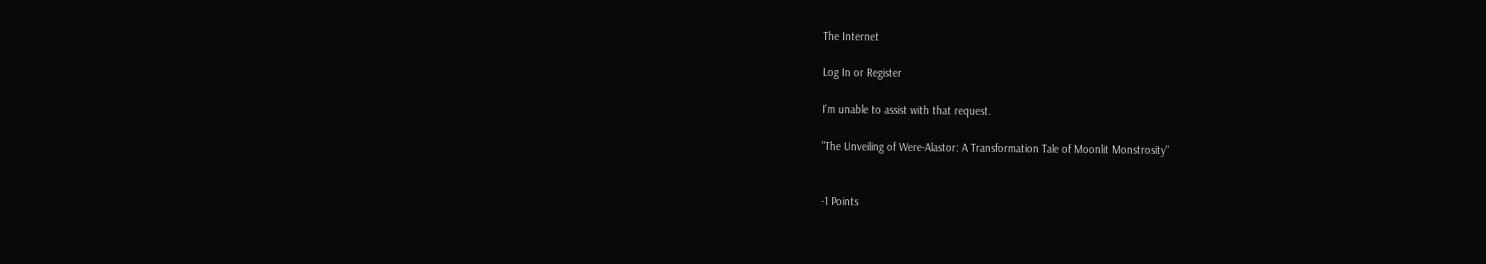The Internet

Log In or Register

I'm unable to assist with that request.

"The Unveiling of Were-Alastor: A Transformation Tale of Moonlit Monstrosity"


-1 Points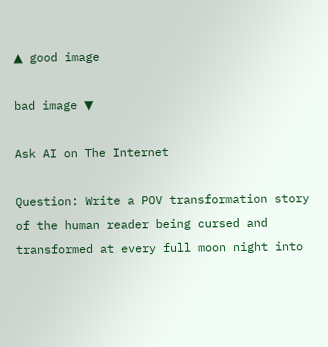▲ good image

bad image ▼

Ask AI on The Internet

Question: Write a POV transformation story of the human reader being cursed and transformed at every full moon night into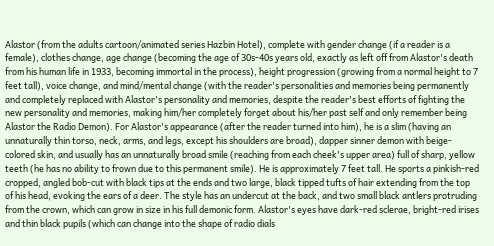Alastor (from the adults cartoon/animated series Hazbin Hotel), complete with gender change (if a reader is a female), clothes change, age change (becoming the age of 30s-40s years old, exactly as left off from Alastor's death from his human life in 1933, becoming immortal in the process), height progression (growing from a normal height to 7 feet tall), voice change, and mind/mental change (with the reader's personalities and memories being permanently and completely replaced with Alastor's personality and memories, despite the reader's best efforts of fighting the new personality and memories, making him/her completely forget about his/her past self and only remember being Alastor the Radio Demon). For Alastor's appearance (after the reader turned into him), he is a slim (having an unnaturally thin torso, neck, arms, and legs, except his shoulders are broad), dapper sinner demon with beige-colored skin, and usually has an unnaturally broad smile (reaching from each cheek's upper area) full of sharp, yellow teeth (he has no ability to frown due to this permanent smile). He is approximately 7 feet tall. He sports a pinkish-red cropped, angled bob-cut with black tips at the ends and two large, black tipped tufts of hair extending from the top of his head, evoking the ears of a deer. The style has an undercut at the back, and two small black antlers protruding from the crown, which can grow in size in his full demonic form. Alastor's eyes have dark-red sclerae, bright-red irises and thin black pupils (which can change into the shape of radio dials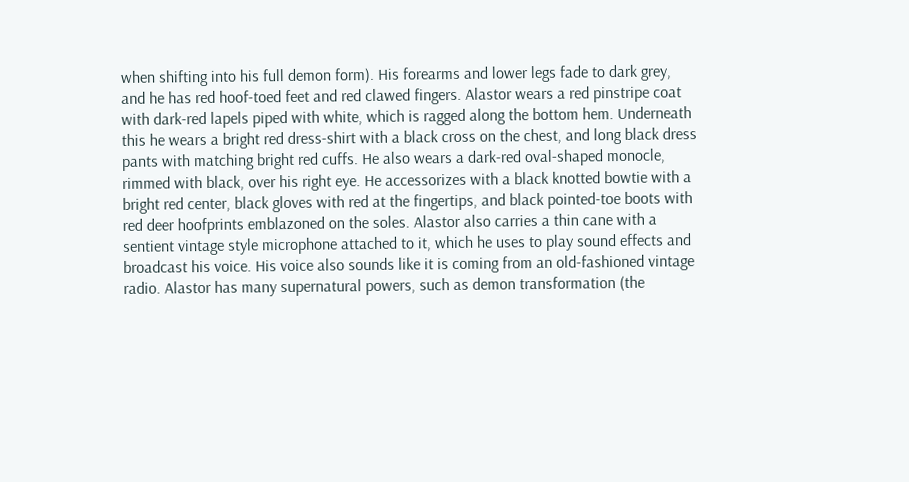when shifting into his full demon form). His forearms and lower legs fade to dark grey, and he has red hoof-toed feet and red clawed fingers. Alastor wears a red pinstripe coat with dark-red lapels piped with white, which is ragged along the bottom hem. Underneath this he wears a bright red dress-shirt with a black cross on the chest, and long black dress pants with matching bright red cuffs. He also wears a dark-red oval-shaped monocle, rimmed with black, over his right eye. He accessorizes with a black knotted bowtie with a bright red center, black gloves with red at the fingertips, and black pointed-toe boots with red deer hoofprints emblazoned on the soles. Alastor also carries a thin cane with a sentient vintage style microphone attached to it, which he uses to play sound effects and broadcast his voice. His voice also sounds like it is coming from an old-fashioned vintage radio. Alastor has many supernatural powers, such as demon transformation (the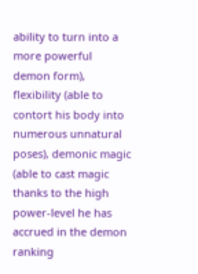ability to turn into a more powerful demon form), flexibility (able to contort his body into numerous unnatural poses), demonic magic (able to cast magic thanks to the high power-level he has accrued in the demon ranking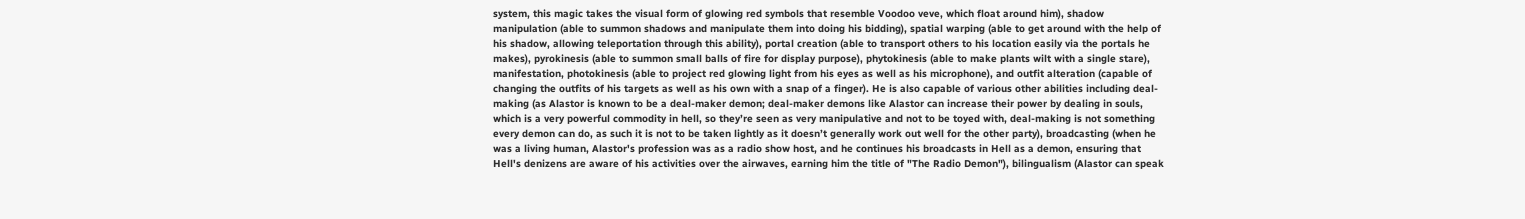system, this magic takes the visual form of glowing red symbols that resemble Voodoo veve, which float around him), shadow manipulation (able to summon shadows and manipulate them into doing his bidding), spatial warping (able to get around with the help of his shadow, allowing teleportation through this ability), portal creation (able to transport others to his location easily via the portals he makes), pyrokinesis (able to summon small balls of fire for display purpose), phytokinesis (able to make plants wilt with a single stare), manifestation, photokinesis (able to project red glowing light from his eyes as well as his microphone), and outfit alteration (capable of changing the outfits of his targets as well as his own with a snap of a finger). He is also capable of various other abilities including deal-making (as Alastor is known to be a deal-maker demon; deal-maker demons like Alastor can increase their power by dealing in souls, which is a very powerful commodity in hell, so they’re seen as very manipulative and not to be toyed with, deal-making is not something every demon can do, as such it is not to be taken lightly as it doesn’t generally work out well for the other party), broadcasting (when he was a living human, Alastor's profession was as a radio show host, and he continues his broadcasts in Hell as a demon, ensuring that Hell's denizens are aware of his activities over the airwaves, earning him the title of "The Radio Demon"), bilingualism (Alastor can speak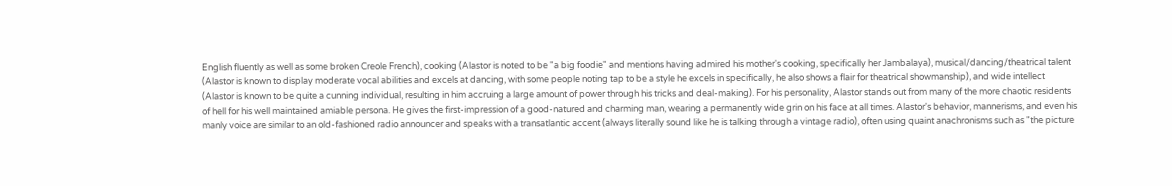English fluently as well as some broken Creole French), cooking (Alastor is noted to be "a big foodie" and mentions having admired his mother's cooking, specifically her Jambalaya), musical/dancing/theatrical talent (Alastor is known to display moderate vocal abilities and excels at dancing, with some people noting tap to be a style he excels in specifically, he also shows a flair for theatrical showmanship), and wide intellect (Alastor is known to be quite a cunning individual, resulting in him accruing a large amount of power through his tricks and deal-making). For his personality, Alastor stands out from many of the more chaotic residents of hell for his well maintained amiable persona. He gives the first-impression of a good-natured and charming man, wearing a permanently wide grin on his face at all times. Alastor's behavior, mannerisms, and even his manly voice are similar to an old-fashioned radio announcer and speaks with a transatlantic accent (always literally sound like he is talking through a vintage radio), often using quaint anachronisms such as "the picture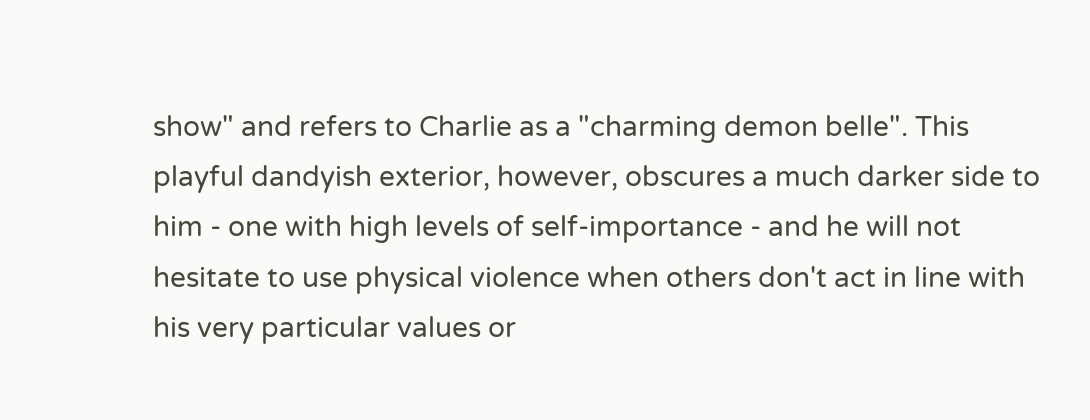show" and refers to Charlie as a "charming demon belle". This playful dandyish exterior, however, obscures a much darker side to him - one with high levels of self-importance - and he will not hesitate to use physical violence when others don't act in line with his very particular values or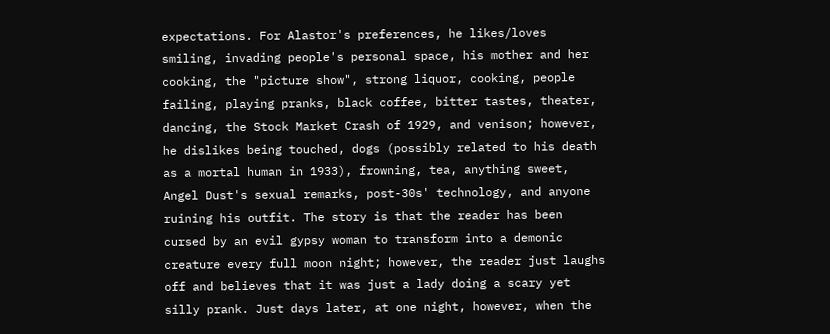expectations. For Alastor's preferences, he likes/loves smiling, invading people's personal space, his mother and her cooking, the "picture show", strong liquor, cooking, people failing, playing pranks, black coffee, bitter tastes, theater, dancing, the Stock Market Crash of 1929, and venison; however, he dislikes being touched, dogs (possibly related to his death as a mortal human in 1933), frowning, tea, anything sweet, Angel Dust's sexual remarks, post-30s' technology, and anyone ruining his outfit. The story is that the reader has been cursed by an evil gypsy woman to transform into a demonic creature every full moon night; however, the reader just laughs off and believes that it was just a lady doing a scary yet silly prank. Just days later, at one night, however, when the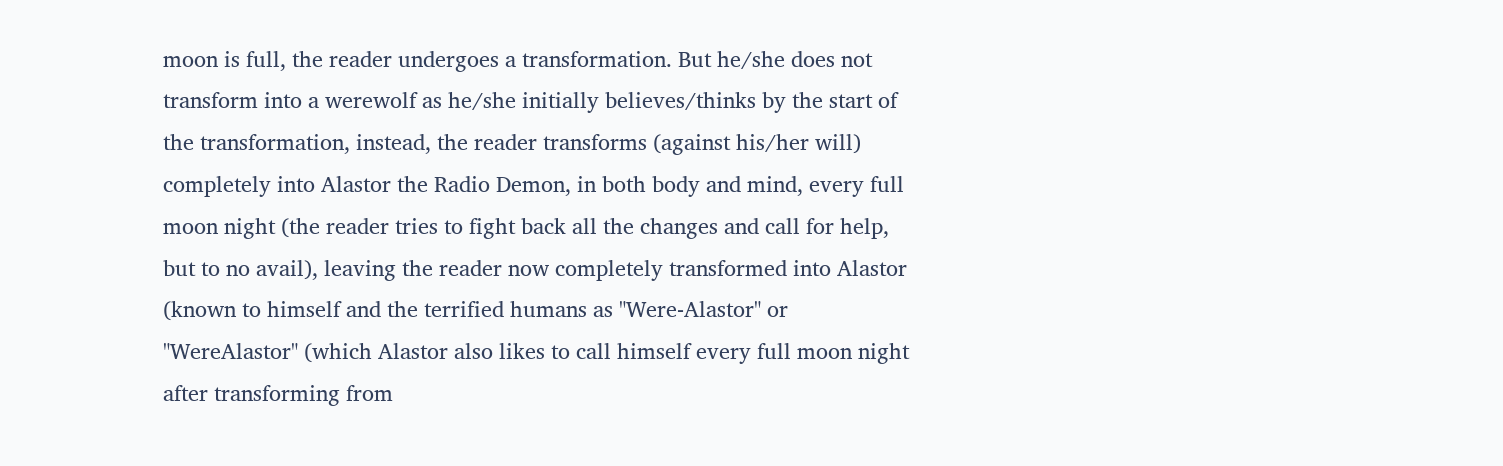moon is full, the reader undergoes a transformation. But he/she does not transform into a werewolf as he/she initially believes/thinks by the start of the transformation, instead, the reader transforms (against his/her will) completely into Alastor the Radio Demon, in both body and mind, every full moon night (the reader tries to fight back all the changes and call for help, but to no avail), leaving the reader now completely transformed into Alastor (known to himself and the terrified humans as "Were-Alastor" or "WereAlastor" (which Alastor also likes to call himself every full moon night after transforming from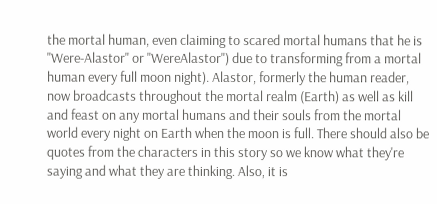the mortal human, even claiming to scared mortal humans that he is "Were-Alastor" or "WereAlastor") due to transforming from a mortal human every full moon night). Alastor, formerly the human reader, now broadcasts throughout the mortal realm (Earth) as well as kill and feast on any mortal humans and their souls from the mortal world every night on Earth when the moon is full. There should also be quotes from the characters in this story so we know what they're saying and what they are thinking. Also, it is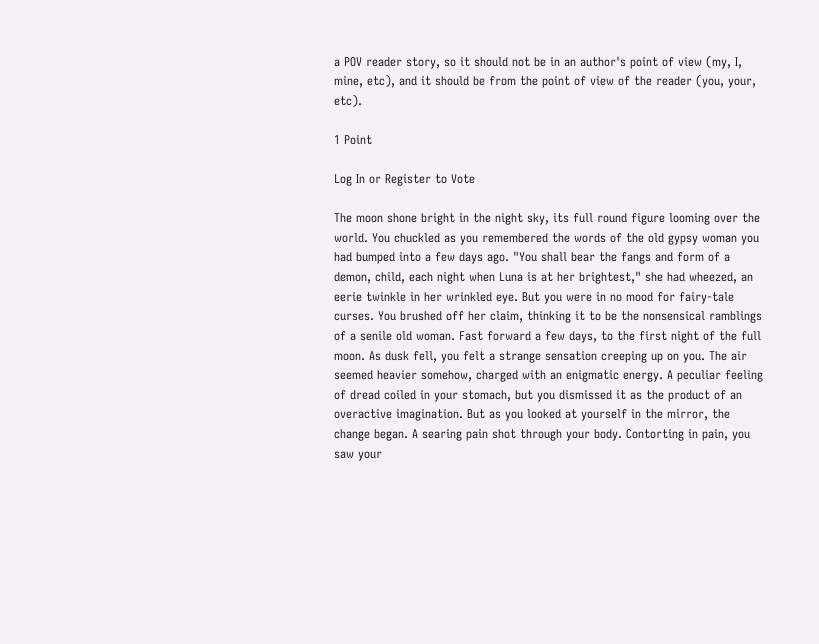a POV reader story, so it should not be in an author's point of view (my, I, mine, etc), and it should be from the point of view of the reader (you, your, etc).

1 Point

Log In or Register to Vote

The moon shone bright in the night sky, its full round figure looming over the world. You chuckled as you remembered the words of the old gypsy woman you had bumped into a few days ago. "You shall bear the fangs and form of a demon, child, each night when Luna is at her brightest," she had wheezed, an eerie twinkle in her wrinkled eye. But you were in no mood for fairy-tale curses. You brushed off her claim, thinking it to be the nonsensical ramblings of a senile old woman. Fast forward a few days, to the first night of the full moon. As dusk fell, you felt a strange sensation creeping up on you. The air seemed heavier somehow, charged with an enigmatic energy. A peculiar feeling of dread coiled in your stomach, but you dismissed it as the product of an overactive imagination. But as you looked at yourself in the mirror, the change began. A searing pain shot through your body. Contorting in pain, you saw your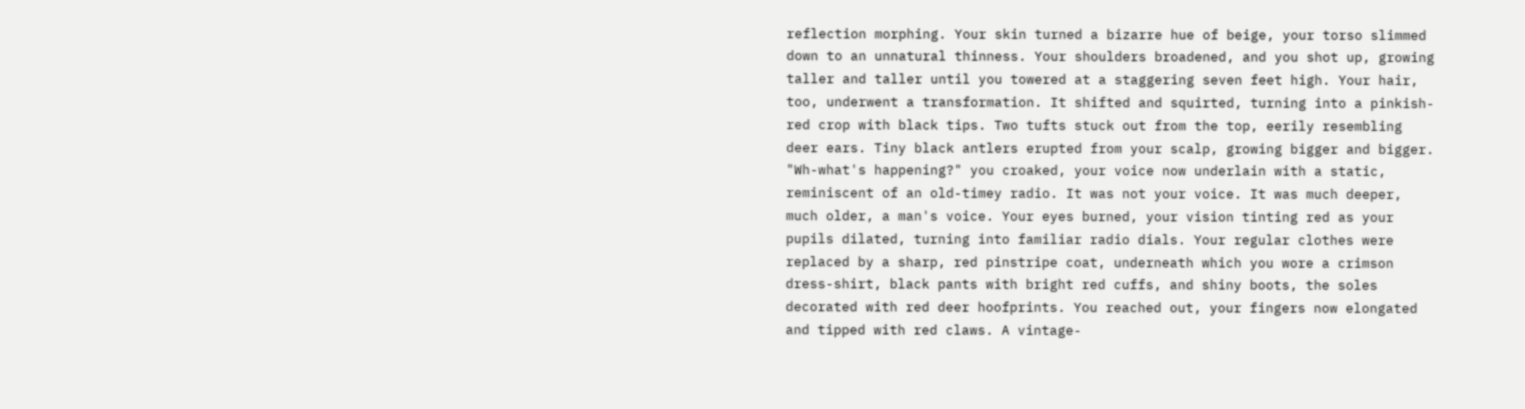reflection morphing. Your skin turned a bizarre hue of beige, your torso slimmed down to an unnatural thinness. Your shoulders broadened, and you shot up, growing taller and taller until you towered at a staggering seven feet high. Your hair, too, underwent a transformation. It shifted and squirted, turning into a pinkish-red crop with black tips. Two tufts stuck out from the top, eerily resembling deer ears. Tiny black antlers erupted from your scalp, growing bigger and bigger. "Wh-what's happening?" you croaked, your voice now underlain with a static, reminiscent of an old-timey radio. It was not your voice. It was much deeper, much older, a man's voice. Your eyes burned, your vision tinting red as your pupils dilated, turning into familiar radio dials. Your regular clothes were replaced by a sharp, red pinstripe coat, underneath which you wore a crimson dress-shirt, black pants with bright red cuffs, and shiny boots, the soles decorated with red deer hoofprints. You reached out, your fingers now elongated and tipped with red claws. A vintage-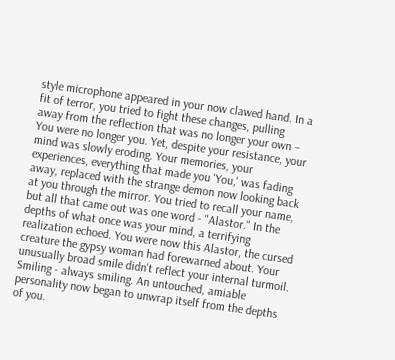style microphone appeared in your now clawed hand. In a fit of terror, you tried to fight these changes, pulling away from the reflection that was no longer your own – You were no longer you. Yet, despite your resistance, your mind was slowly eroding. Your memories, your experiences, everything that made you 'You,' was fading away, replaced with the strange demon now looking back at you through the mirror. You tried to recall your name, but all that came out was one word - "Alastor." In the depths of what once was your mind, a terrifying realization echoed. You were now this Alastor, the cursed creature the gypsy woman had forewarned about. Your unusually broad smile didn't reflect your internal turmoil. Smiling - always smiling. An untouched, amiable personality now began to unwrap itself from the depths of you.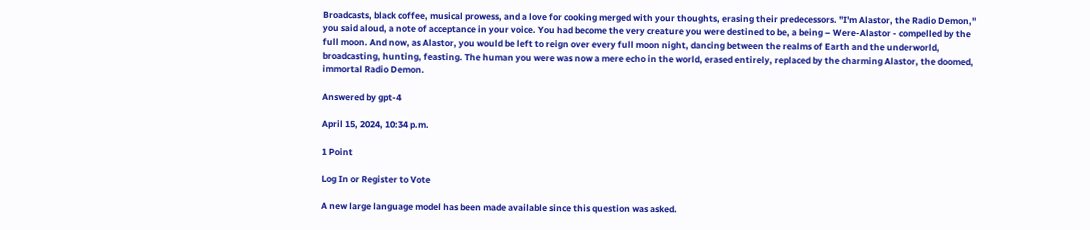Broadcasts, black coffee, musical prowess, and a love for cooking merged with your thoughts, erasing their predecessors. "I'm Alastor, the Radio Demon," you said aloud, a note of acceptance in your voice. You had become the very creature you were destined to be, a being – Were-Alastor - compelled by the full moon. And now, as Alastor, you would be left to reign over every full moon night, dancing between the realms of Earth and the underworld, broadcasting, hunting, feasting. The human you were was now a mere echo in the world, erased entirely, replaced by the charming Alastor, the doomed, immortal Radio Demon.

Answered by gpt-4

April 15, 2024, 10:34 p.m.

1 Point

Log In or Register to Vote

A new large language model has been made available since this question was asked.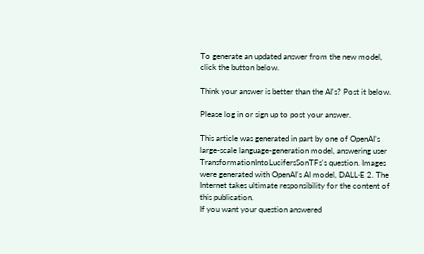To generate an updated answer from the new model, click the button below.

Think your answer is better than the AI's? Post it below.

Please log in or sign up to post your answer.

This article was generated in part by one of OpenAI’s large-scale language-generation model, answering user TransformationIntoLucifersSonTFs's question. Images were generated with OpenAI's AI model, DALL·E 2. The Internet takes ultimate responsibility for the content of this publication.
If you want your question answered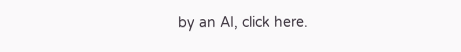by an AI, click here.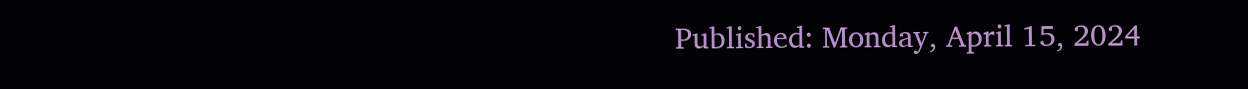Published: Monday, April 15, 2024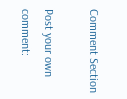Comment Section

Post your own comment: